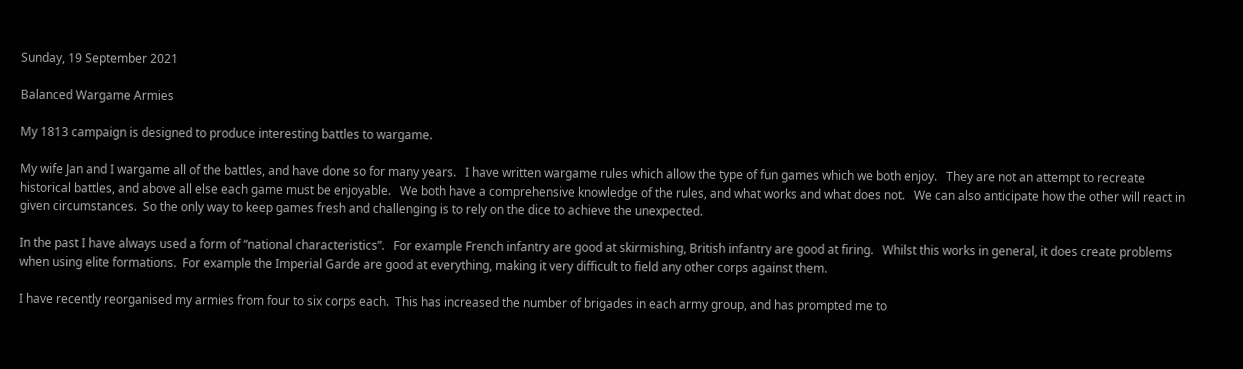Sunday, 19 September 2021

Balanced Wargame Armies

My 1813 campaign is designed to produce interesting battles to wargame.

My wife Jan and I wargame all of the battles, and have done so for many years.   I have written wargame rules which allow the type of fun games which we both enjoy.   They are not an attempt to recreate historical battles, and above all else each game must be enjoyable.   We both have a comprehensive knowledge of the rules, and what works and what does not.   We can also anticipate how the other will react in given circumstances.  So the only way to keep games fresh and challenging is to rely on the dice to achieve the unexpected.

In the past I have always used a form of “national characteristics”.   For example French infantry are good at skirmishing, British infantry are good at firing.   Whilst this works in general, it does create problems when using elite formations.  For example the Imperial Garde are good at everything, making it very difficult to field any other corps against them.

I have recently reorganised my armies from four to six corps each.  This has increased the number of brigades in each army group, and has prompted me to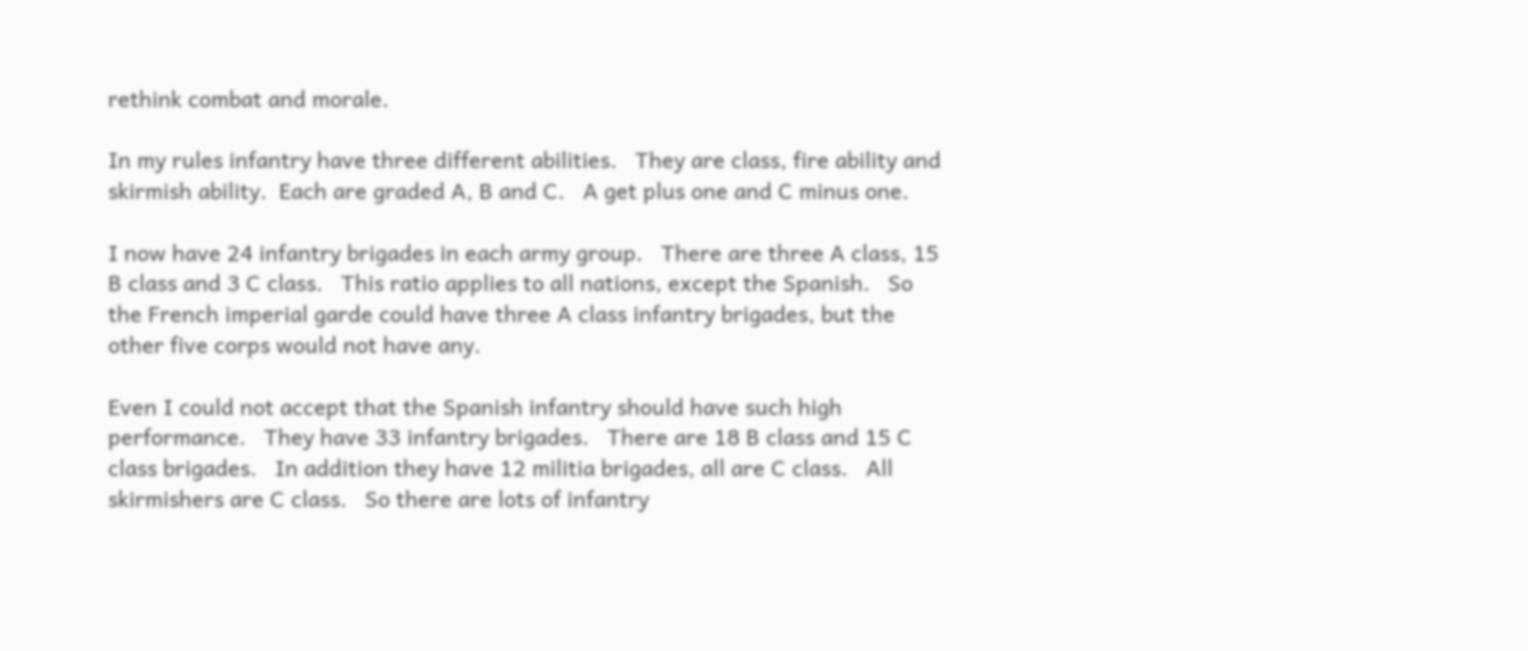rethink combat and morale.

In my rules infantry have three different abilities.   They are class, fire ability and skirmish ability.  Each are graded A, B and C.   A get plus one and C minus one.

I now have 24 infantry brigades in each army group.   There are three A class, 15 B class and 3 C class.   This ratio applies to all nations, except the Spanish.   So the French imperial garde could have three A class infantry brigades, but the other five corps would not have any.

Even I could not accept that the Spanish infantry should have such high performance.   They have 33 infantry brigades.   There are 18 B class and 15 C class brigades.   In addition they have 12 militia brigades, all are C class.   All skirmishers are C class.   So there are lots of infantry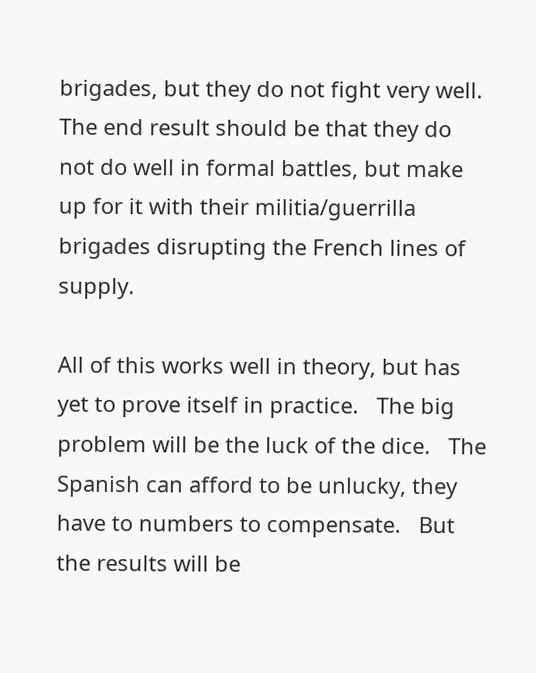brigades, but they do not fight very well.   The end result should be that they do not do well in formal battles, but make up for it with their militia/guerrilla brigades disrupting the French lines of supply.

All of this works well in theory, but has yet to prove itself in practice.   The big problem will be the luck of the dice.   The Spanish can afford to be unlucky, they have to numbers to compensate.   But the results will be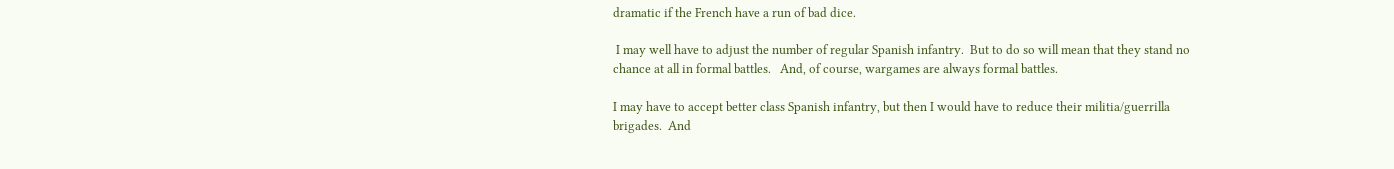dramatic if the French have a run of bad dice.

 I may well have to adjust the number of regular Spanish infantry.  But to do so will mean that they stand no chance at all in formal battles.   And, of course, wargames are always formal battles.

I may have to accept better class Spanish infantry, but then I would have to reduce their militia/guerrilla brigades.  And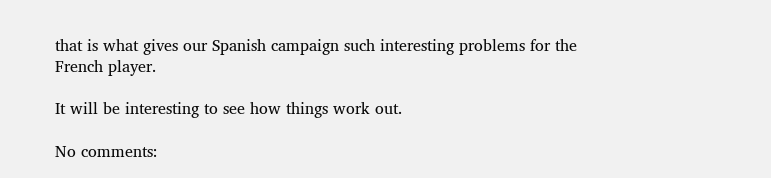that is what gives our Spanish campaign such interesting problems for the French player.

It will be interesting to see how things work out.

No comments: